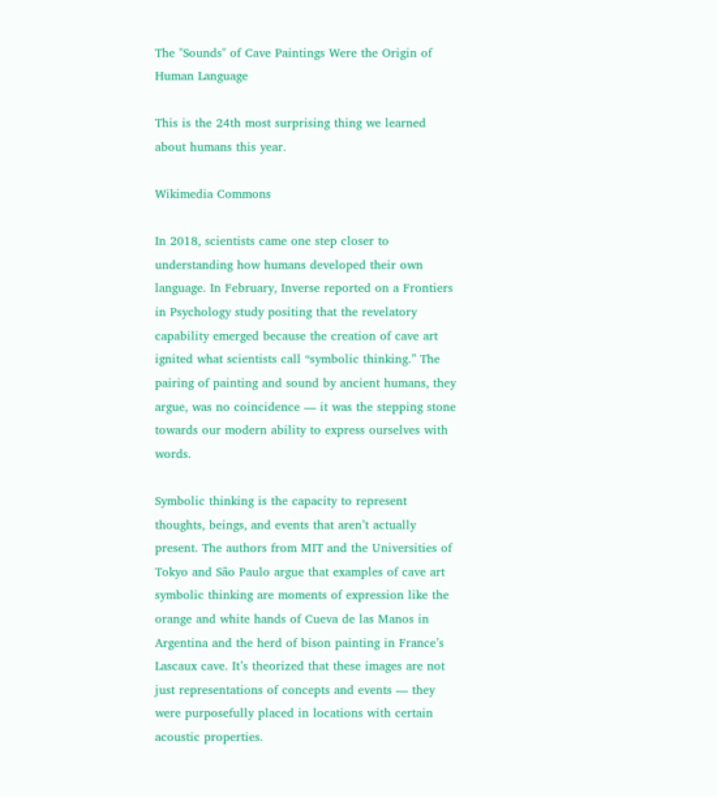The "Sounds" of Cave Paintings Were the Origin of Human Language

This is the 24th most surprising thing we learned about humans this year.

Wikimedia Commons

In 2018, scientists came one step closer to understanding how humans developed their own language. In February, Inverse reported on a Frontiers in Psychology study positing that the revelatory capability emerged because the creation of cave art ignited what scientists call “symbolic thinking.” The pairing of painting and sound by ancient humans, they argue, was no coincidence — it was the stepping stone towards our modern ability to express ourselves with words.

Symbolic thinking is the capacity to represent thoughts, beings, and events that aren’t actually present. The authors from MIT and the Universities of Tokyo and São Paulo argue that examples of cave art symbolic thinking are moments of expression like the orange and white hands of Cueva de las Manos in Argentina and the herd of bison painting in France’s Lascaux cave. It’s theorized that these images are not just representations of concepts and events — they were purposefully placed in locations with certain acoustic properties.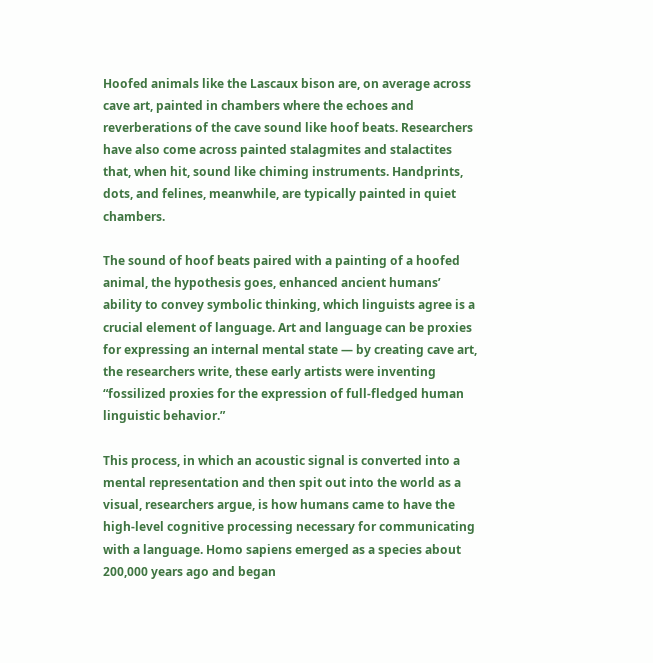Hoofed animals like the Lascaux bison are, on average across cave art, painted in chambers where the echoes and reverberations of the cave sound like hoof beats. Researchers have also come across painted stalagmites and stalactites that, when hit, sound like chiming instruments. Handprints, dots, and felines, meanwhile, are typically painted in quiet chambers.

The sound of hoof beats paired with a painting of a hoofed animal, the hypothesis goes, enhanced ancient humans’ ability to convey symbolic thinking, which linguists agree is a crucial element of language. Art and language can be proxies for expressing an internal mental state — by creating cave art, the researchers write, these early artists were inventing “fossilized proxies for the expression of full-fledged human linguistic behavior.”

This process, in which an acoustic signal is converted into a mental representation and then spit out into the world as a visual, researchers argue, is how humans came to have the high-level cognitive processing necessary for communicating with a language. Homo sapiens emerged as a species about 200,000 years ago and began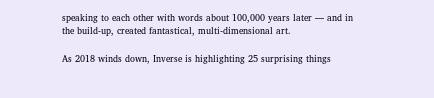speaking to each other with words about 100,000 years later — and in the build-up, created fantastical, multi-dimensional art.

As 2018 winds down, Inverse is highlighting 25 surprising things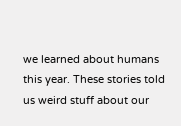we learned about humans this year. These stories told us weird stuff about our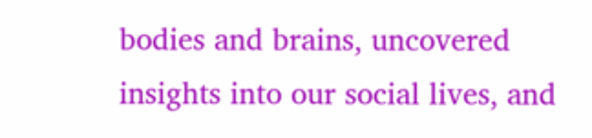bodies and brains, uncovered insights into our social lives, and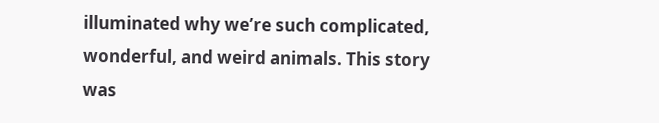illuminated why we’re such complicated, wonderful, and weird animals. This story was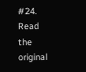#24. Read the original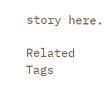story here.

Related Tags